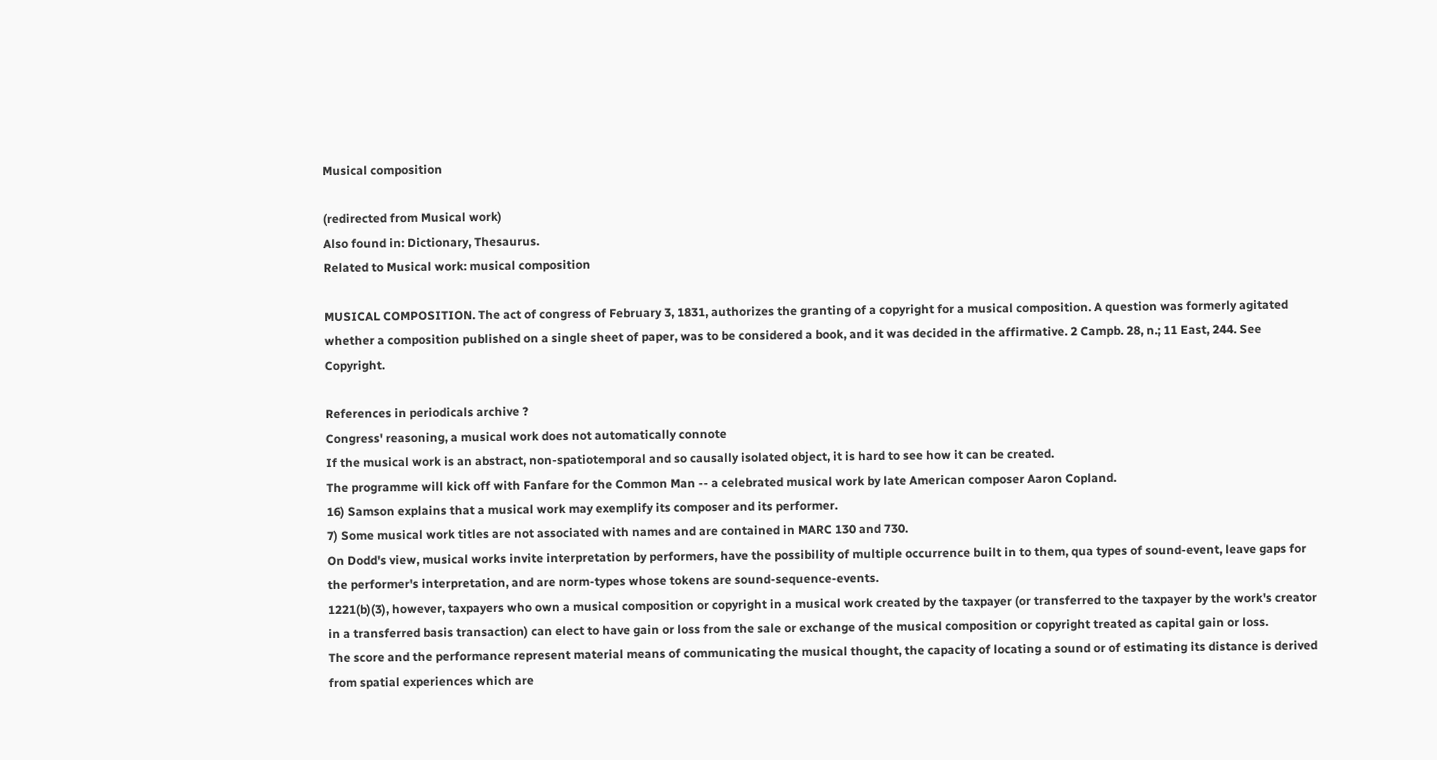Musical composition

(redirected from Musical work)
Also found in: Dictionary, Thesaurus.
Related to Musical work: musical composition

MUSICAL COMPOSITION. The act of congress of February 3, 1831, authorizes the granting of a copyright for a musical composition. A question was formerly agitated whether a composition published on a single sheet of paper, was to be considered a book, and it was decided in the affirmative. 2 Campb. 28, n.; 11 East, 244. See Copyright.

References in periodicals archive ?
Congress' reasoning, a musical work does not automatically connote
If the musical work is an abstract, non-spatiotemporal and so causally isolated object, it is hard to see how it can be created.
The programme will kick off with Fanfare for the Common Man -- a celebrated musical work by late American composer Aaron Copland.
16) Samson explains that a musical work may exemplify its composer and its performer.
7) Some musical work titles are not associated with names and are contained in MARC 130 and 730.
On Dodd's view, musical works invite interpretation by performers, have the possibility of multiple occurrence built in to them, qua types of sound-event, leave gaps for the performer's interpretation, and are norm-types whose tokens are sound-sequence-events.
1221(b)(3), however, taxpayers who own a musical composition or copyright in a musical work created by the taxpayer (or transferred to the taxpayer by the work's creator in a transferred basis transaction) can elect to have gain or loss from the sale or exchange of the musical composition or copyright treated as capital gain or loss.
The score and the performance represent material means of communicating the musical thought, the capacity of locating a sound or of estimating its distance is derived from spatial experiences which are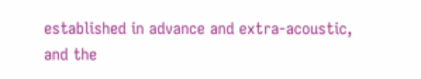established in advance and extra-acoustic, and the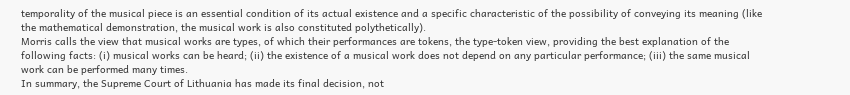temporality of the musical piece is an essential condition of its actual existence and a specific characteristic of the possibility of conveying its meaning (like the mathematical demonstration, the musical work is also constituted polythetically).
Morris calls the view that musical works are types, of which their performances are tokens, the type-token view, providing the best explanation of the following facts: (i) musical works can be heard; (ii) the existence of a musical work does not depend on any particular performance; (iii) the same musical work can be performed many times.
In summary, the Supreme Court of Lithuania has made its final decision, not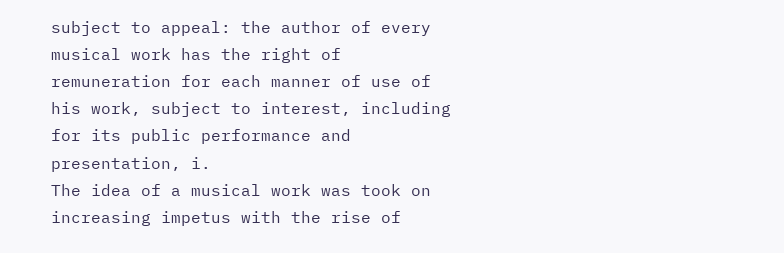subject to appeal: the author of every musical work has the right of remuneration for each manner of use of his work, subject to interest, including for its public performance and presentation, i.
The idea of a musical work was took on increasing impetus with the rise of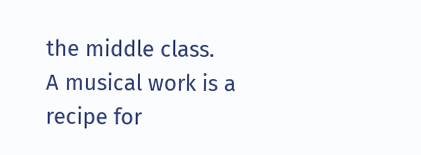the middle class.
A musical work is a recipe for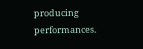producing performances.